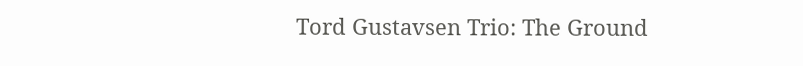Tord Gustavsen Trio: The Ground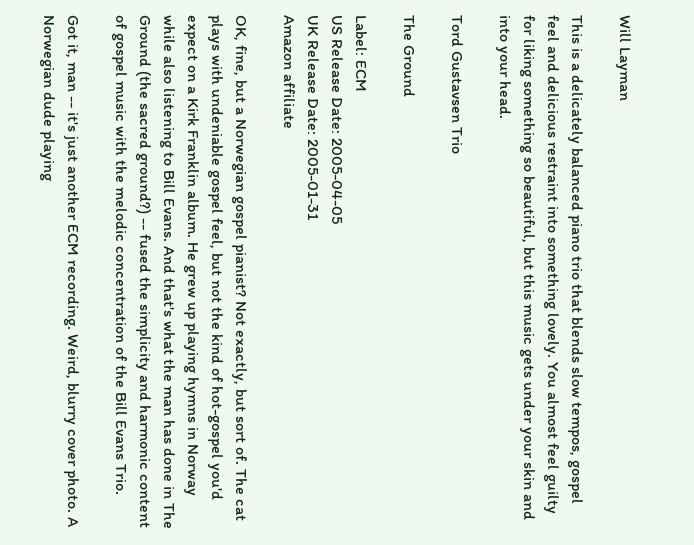Will Layman

This is a delicately balanced piano trio that blends slow tempos, gospel feel and delicious restraint into something lovely. You almost feel guilty for liking something so beautiful, but this music gets under your skin and into your head.

Tord Gustavsen Trio

The Ground

Label: ECM
US Release Date: 2005-04-05
UK Release Date: 2005-01-31
Amazon affiliate

OK, fine, but a Norwegian gospel pianist? Not exactly, but sort of. The cat plays with undeniable gospel feel, but not the kind of hot-gospel you'd expect on a Kirk Franklin album. He grew up playing hymns in Norway while also listening to Bill Evans. And that's what the man has done in The Ground (the sacred ground?) -- fused the simplicity and harmonic content of gospel music with the melodic concentration of the Bill Evans Trio.

Got it, man -- it's just another ECM recording. Weird, blurry cover photo. A Norwegian dude playing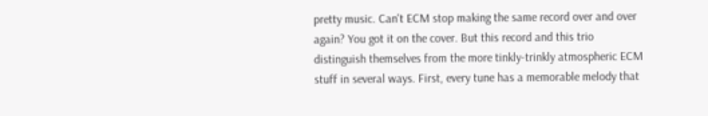pretty music. Can't ECM stop making the same record over and over again? You got it on the cover. But this record and this trio distinguish themselves from the more tinkly-trinkly atmospheric ECM stuff in several ways. First, every tune has a memorable melody that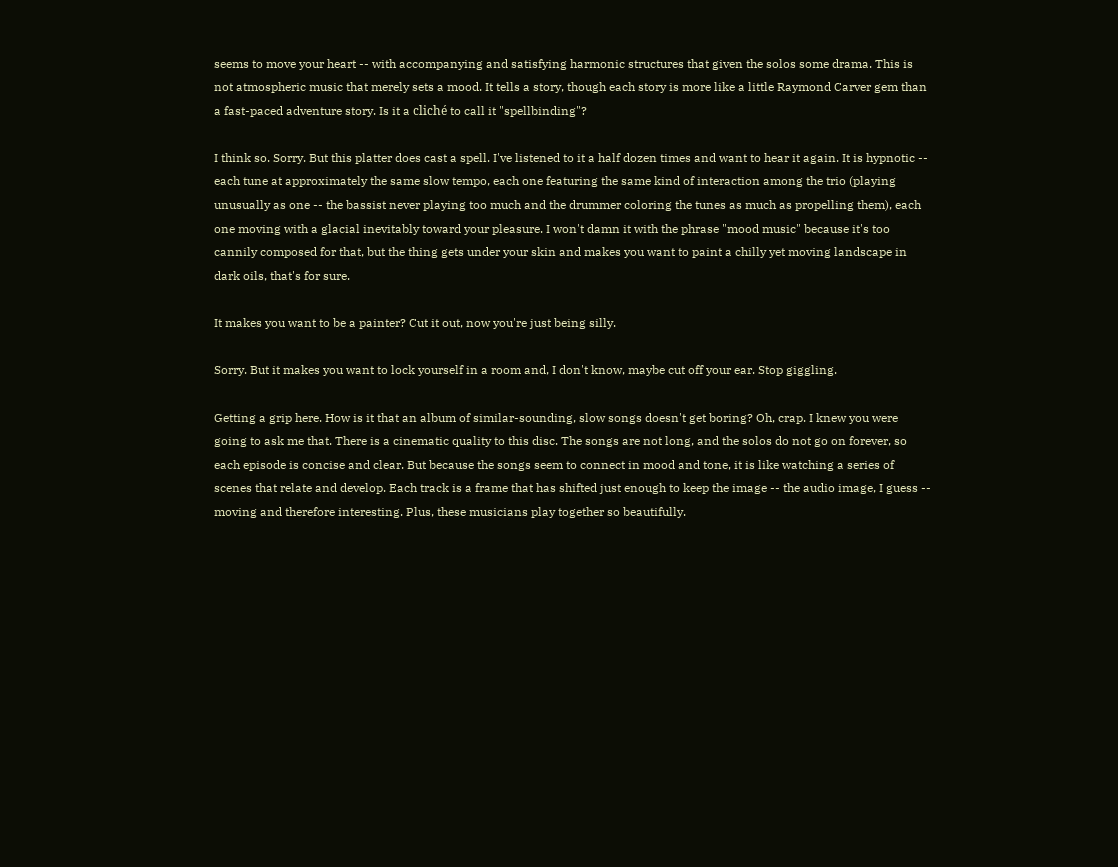seems to move your heart -- with accompanying and satisfying harmonic structures that given the solos some drama. This is not atmospheric music that merely sets a mood. It tells a story, though each story is more like a little Raymond Carver gem than a fast-paced adventure story. Is it a cliché to call it "spellbinding"?

I think so. Sorry. But this platter does cast a spell. I've listened to it a half dozen times and want to hear it again. It is hypnotic -- each tune at approximately the same slow tempo, each one featuring the same kind of interaction among the trio (playing unusually as one -- the bassist never playing too much and the drummer coloring the tunes as much as propelling them), each one moving with a glacial inevitably toward your pleasure. I won't damn it with the phrase "mood music" because it's too cannily composed for that, but the thing gets under your skin and makes you want to paint a chilly yet moving landscape in dark oils, that's for sure.

It makes you want to be a painter? Cut it out, now you're just being silly.

Sorry. But it makes you want to lock yourself in a room and, I don't know, maybe cut off your ear. Stop giggling.

Getting a grip here. How is it that an album of similar-sounding, slow songs doesn't get boring? Oh, crap. I knew you were going to ask me that. There is a cinematic quality to this disc. The songs are not long, and the solos do not go on forever, so each episode is concise and clear. But because the songs seem to connect in mood and tone, it is like watching a series of scenes that relate and develop. Each track is a frame that has shifted just enough to keep the image -- the audio image, I guess -- moving and therefore interesting. Plus, these musicians play together so beautifully.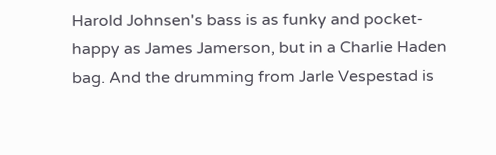Harold Johnsen's bass is as funky and pocket-happy as James Jamerson, but in a Charlie Haden bag. And the drumming from Jarle Vespestad is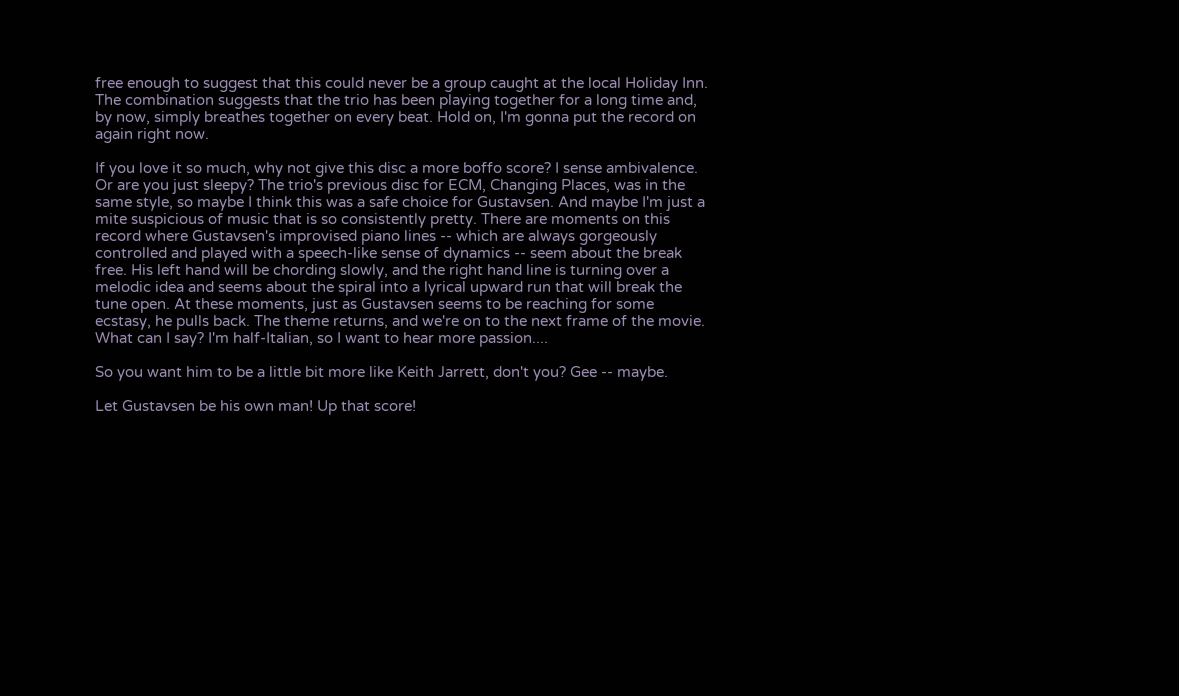free enough to suggest that this could never be a group caught at the local Holiday Inn. The combination suggests that the trio has been playing together for a long time and, by now, simply breathes together on every beat. Hold on, I'm gonna put the record on again right now.

If you love it so much, why not give this disc a more boffo score? I sense ambivalence. Or are you just sleepy? The trio's previous disc for ECM, Changing Places, was in the same style, so maybe I think this was a safe choice for Gustavsen. And maybe I'm just a mite suspicious of music that is so consistently pretty. There are moments on this record where Gustavsen's improvised piano lines -- which are always gorgeously controlled and played with a speech-like sense of dynamics -- seem about the break free. His left hand will be chording slowly, and the right hand line is turning over a melodic idea and seems about the spiral into a lyrical upward run that will break the tune open. At these moments, just as Gustavsen seems to be reaching for some ecstasy, he pulls back. The theme returns, and we're on to the next frame of the movie. What can I say? I'm half-Italian, so I want to hear more passion....

So you want him to be a little bit more like Keith Jarrett, don't you? Gee -- maybe.

Let Gustavsen be his own man! Up that score!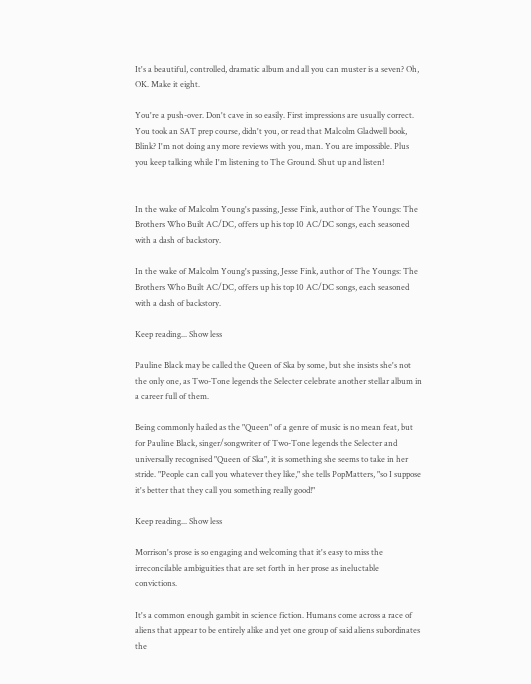It's a beautiful, controlled, dramatic album and all you can muster is a seven? Oh, OK. Make it eight.

You're a push-over. Don't cave in so easily. First impressions are usually correct. You took an SAT prep course, didn't you, or read that Malcolm Gladwell book, Blink? I'm not doing any more reviews with you, man. You are impossible. Plus you keep talking while I'm listening to The Ground. Shut up and listen!


In the wake of Malcolm Young's passing, Jesse Fink, author of The Youngs: The Brothers Who Built AC/DC, offers up his top 10 AC/DC songs, each seasoned with a dash of backstory.

In the wake of Malcolm Young's passing, Jesse Fink, author of The Youngs: The Brothers Who Built AC/DC, offers up his top 10 AC/DC songs, each seasoned with a dash of backstory.

Keep reading... Show less

Pauline Black may be called the Queen of Ska by some, but she insists she's not the only one, as Two-Tone legends the Selecter celebrate another stellar album in a career full of them.

Being commonly hailed as the "Queen" of a genre of music is no mean feat, but for Pauline Black, singer/songwriter of Two-Tone legends the Selecter and universally recognised "Queen of Ska", it is something she seems to take in her stride. "People can call you whatever they like," she tells PopMatters, "so I suppose it's better that they call you something really good!"

Keep reading... Show less

Morrison's prose is so engaging and welcoming that it's easy to miss the irreconcilable ambiguities that are set forth in her prose as ineluctable convictions.

It's a common enough gambit in science fiction. Humans come across a race of aliens that appear to be entirely alike and yet one group of said aliens subordinates the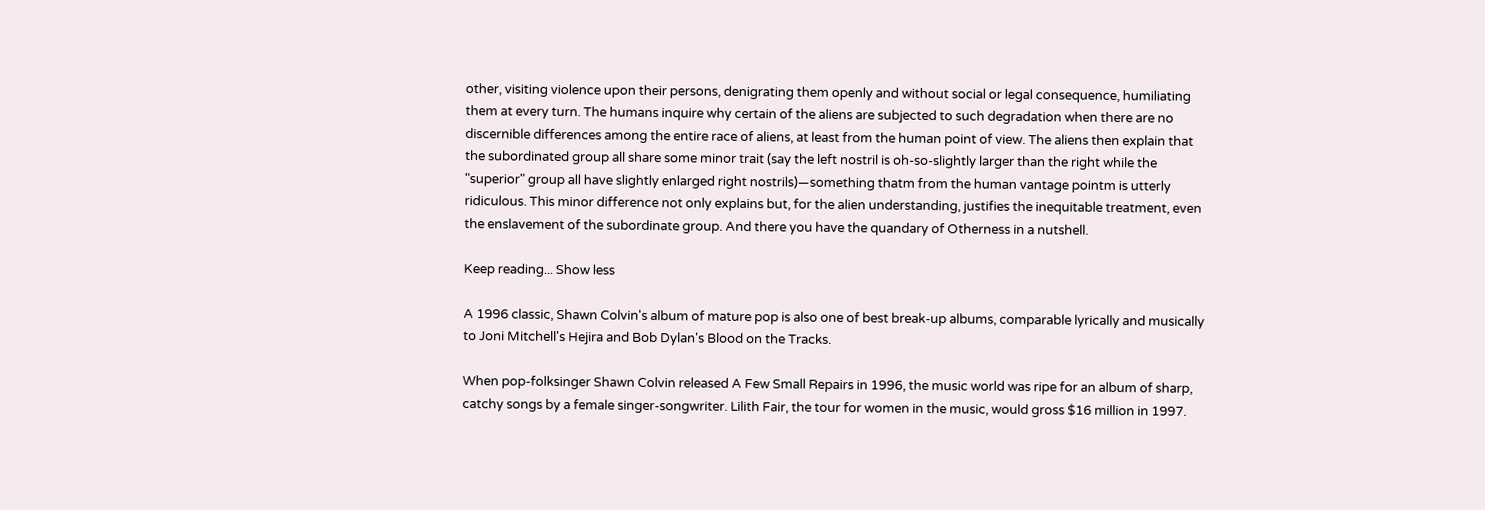other, visiting violence upon their persons, denigrating them openly and without social or legal consequence, humiliating them at every turn. The humans inquire why certain of the aliens are subjected to such degradation when there are no discernible differences among the entire race of aliens, at least from the human point of view. The aliens then explain that the subordinated group all share some minor trait (say the left nostril is oh-so-slightly larger than the right while the "superior" group all have slightly enlarged right nostrils)—something thatm from the human vantage pointm is utterly ridiculous. This minor difference not only explains but, for the alien understanding, justifies the inequitable treatment, even the enslavement of the subordinate group. And there you have the quandary of Otherness in a nutshell.

Keep reading... Show less

A 1996 classic, Shawn Colvin's album of mature pop is also one of best break-up albums, comparable lyrically and musically to Joni Mitchell's Hejira and Bob Dylan's Blood on the Tracks.

When pop-folksinger Shawn Colvin released A Few Small Repairs in 1996, the music world was ripe for an album of sharp, catchy songs by a female singer-songwriter. Lilith Fair, the tour for women in the music, would gross $16 million in 1997.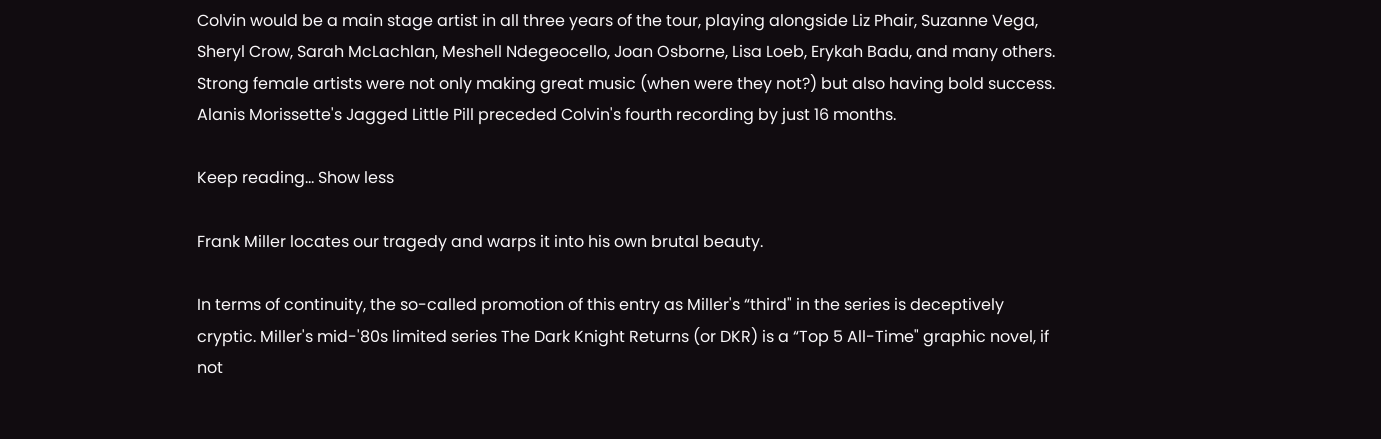Colvin would be a main stage artist in all three years of the tour, playing alongside Liz Phair, Suzanne Vega, Sheryl Crow, Sarah McLachlan, Meshell Ndegeocello, Joan Osborne, Lisa Loeb, Erykah Badu, and many others. Strong female artists were not only making great music (when were they not?) but also having bold success. Alanis Morissette's Jagged Little Pill preceded Colvin's fourth recording by just 16 months.

Keep reading... Show less

Frank Miller locates our tragedy and warps it into his own brutal beauty.

In terms of continuity, the so-called promotion of this entry as Miller's “third" in the series is deceptively cryptic. Miller's mid-'80s limited series The Dark Knight Returns (or DKR) is a “Top 5 All-Time" graphic novel, if not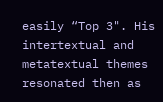easily “Top 3". His intertextual and metatextual themes resonated then as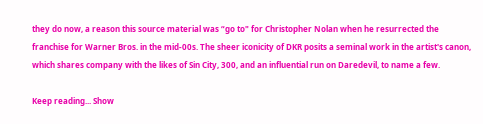they do now, a reason this source material was “go to" for Christopher Nolan when he resurrected the franchise for Warner Bros. in the mid-00s. The sheer iconicity of DKR posits a seminal work in the artist's canon, which shares company with the likes of Sin City, 300, and an influential run on Daredevil, to name a few.

Keep reading... Show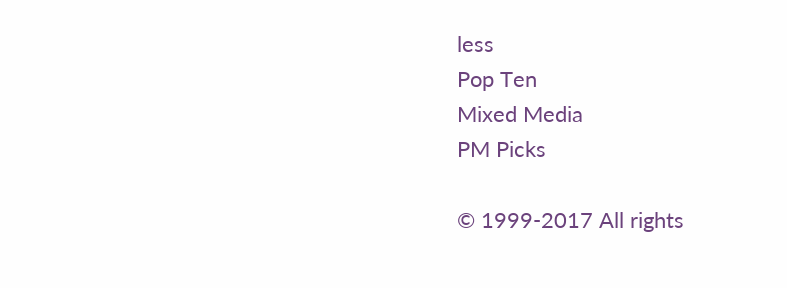less
Pop Ten
Mixed Media
PM Picks

© 1999-2017 All rights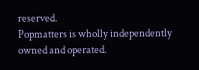reserved.
Popmatters is wholly independently owned and operated.